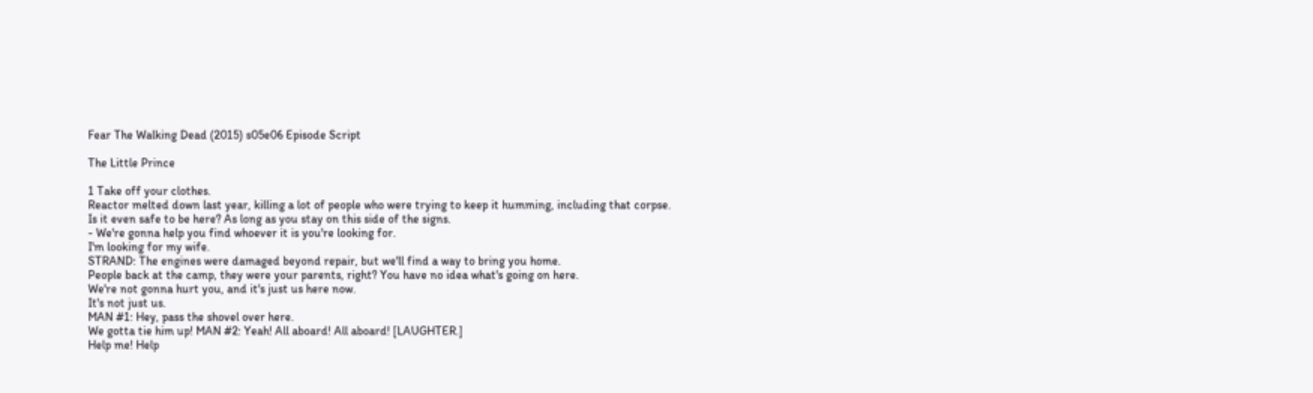Fear The Walking Dead (2015) s05e06 Episode Script

The Little Prince

1 Take off your clothes.
Reactor melted down last year, killing a lot of people who were trying to keep it humming, including that corpse.
Is it even safe to be here? As long as you stay on this side of the signs.
- We're gonna help you find whoever it is you're looking for.
I'm looking for my wife.
STRAND: The engines were damaged beyond repair, but we'll find a way to bring you home.
People back at the camp, they were your parents, right? You have no idea what's going on here.
We're not gonna hurt you, and it's just us here now.
It's not just us.
MAN #1: Hey, pass the shovel over here.
We gotta tie him up! MAN #2: Yeah! All aboard! All aboard! [LAUGHTER.]
Help me! Help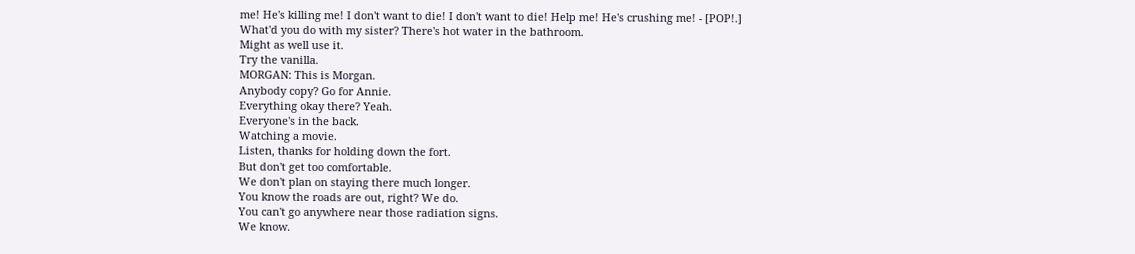me! He's killing me! I don't want to die! I don't want to die! Help me! He's crushing me! - [POP!.]
What'd you do with my sister? There's hot water in the bathroom.
Might as well use it.
Try the vanilla.
MORGAN: This is Morgan.
Anybody copy? Go for Annie.
Everything okay there? Yeah.
Everyone's in the back.
Watching a movie.
Listen, thanks for holding down the fort.
But don't get too comfortable.
We don't plan on staying there much longer.
You know the roads are out, right? We do.
You can't go anywhere near those radiation signs.
We know.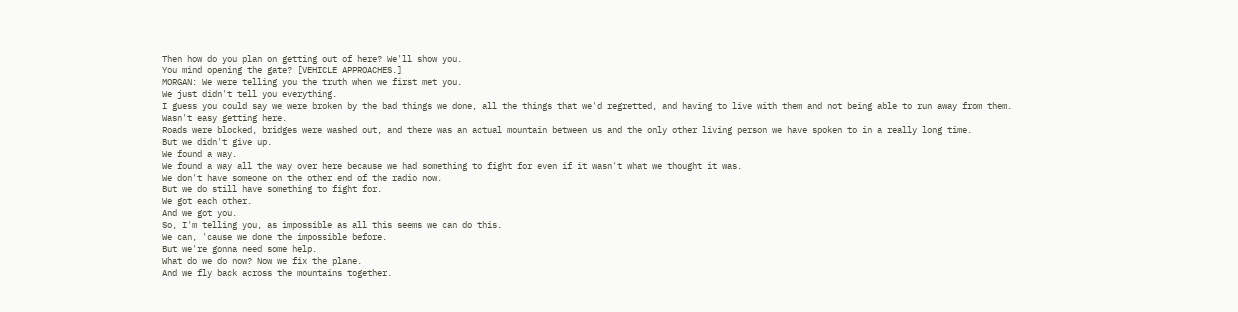Then how do you plan on getting out of here? We'll show you.
You mind opening the gate? [VEHICLE APPROACHES.]
MORGAN: We were telling you the truth when we first met you.
We just didn't tell you everything.
I guess you could say we were broken by the bad things we done, all the things that we'd regretted, and having to live with them and not being able to run away from them.
Wasn't easy getting here.
Roads were blocked, bridges were washed out, and there was an actual mountain between us and the only other living person we have spoken to in a really long time.
But we didn't give up.
We found a way.
We found a way all the way over here because we had something to fight for even if it wasn't what we thought it was.
We don't have someone on the other end of the radio now.
But we do still have something to fight for.
We got each other.
And we got you.
So, I'm telling you, as impossible as all this seems we can do this.
We can, 'cause we done the impossible before.
But we're gonna need some help.
What do we do now? Now we fix the plane.
And we fly back across the mountains together.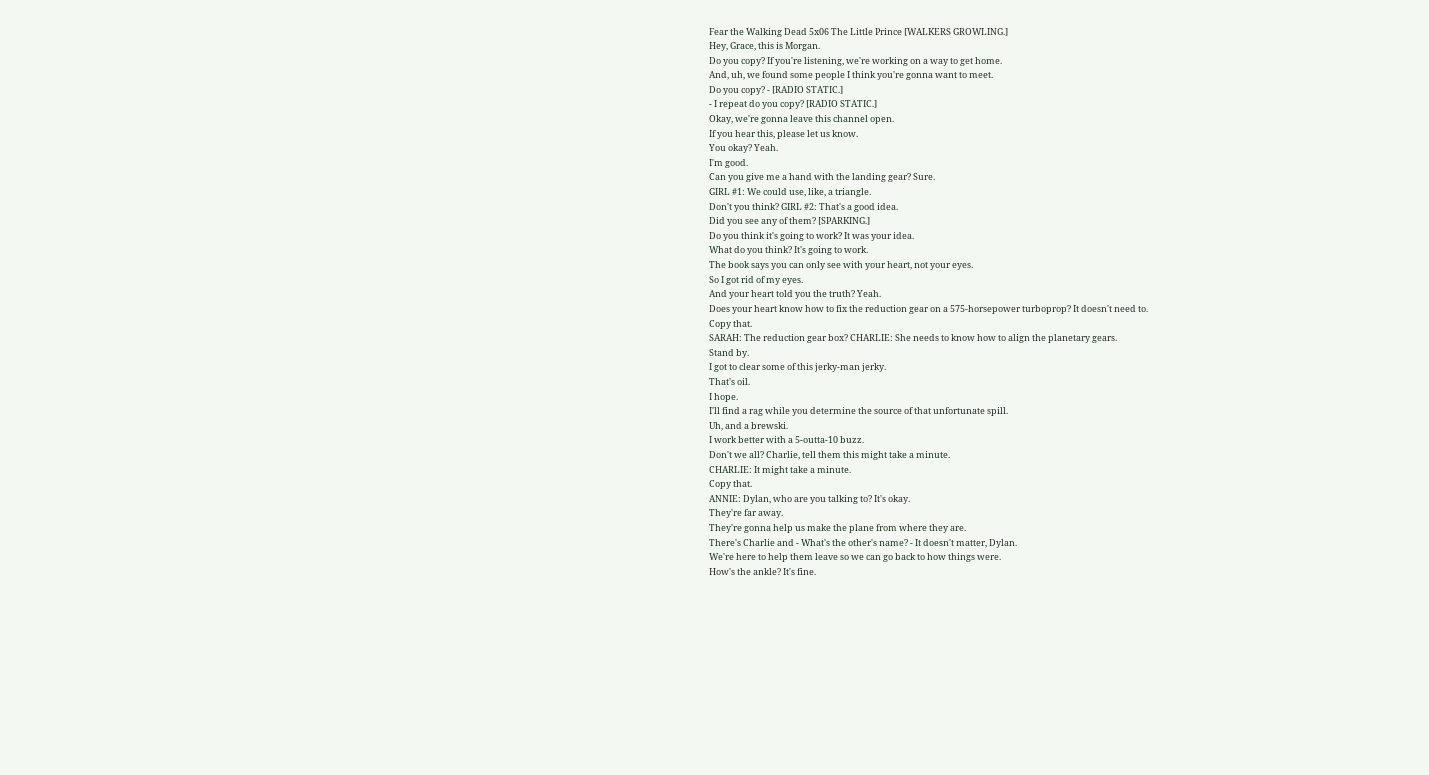Fear the Walking Dead 5x06 The Little Prince [WALKERS GROWLING.]
Hey, Grace, this is Morgan.
Do you copy? If you're listening, we're working on a way to get home.
And, uh, we found some people I think you're gonna want to meet.
Do you copy? - [RADIO STATIC.]
- I repeat do you copy? [RADIO STATIC.]
Okay, we're gonna leave this channel open.
If you hear this, please let us know.
You okay? Yeah.
I'm good.
Can you give me a hand with the landing gear? Sure.
GIRL #1: We could use, like, a triangle.
Don't you think? GIRL #2: That's a good idea.
Did you see any of them? [SPARKING.]
Do you think it's going to work? It was your idea.
What do you think? It's going to work.
The book says you can only see with your heart, not your eyes.
So I got rid of my eyes.
And your heart told you the truth? Yeah.
Does your heart know how to fix the reduction gear on a 575-horsepower turboprop? It doesn't need to.
Copy that.
SARAH: The reduction gear box? CHARLIE: She needs to know how to align the planetary gears.
Stand by.
I got to clear some of this jerky-man jerky.
That's oil.
I hope.
I'll find a rag while you determine the source of that unfortunate spill.
Uh, and a brewski.
I work better with a 5-outta-10 buzz.
Don't we all? Charlie, tell them this might take a minute.
CHARLIE: It might take a minute.
Copy that.
ANNIE: Dylan, who are you talking to? It's okay.
They're far away.
They're gonna help us make the plane from where they are.
There's Charlie and - What's the other's name? - It doesn't matter, Dylan.
We're here to help them leave so we can go back to how things were.
How's the ankle? It's fine.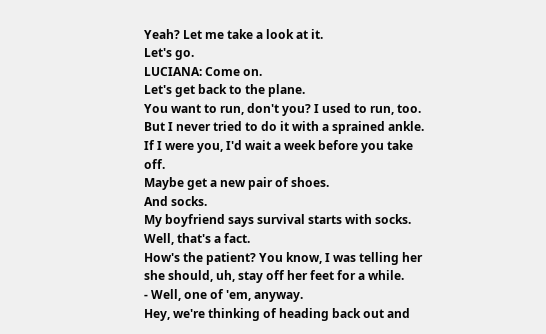Yeah? Let me take a look at it.
Let's go.
LUCIANA: Come on.
Let's get back to the plane.
You want to run, don't you? I used to run, too.
But I never tried to do it with a sprained ankle.
If I were you, I'd wait a week before you take off.
Maybe get a new pair of shoes.
And socks.
My boyfriend says survival starts with socks.
Well, that's a fact.
How's the patient? You know, I was telling her she should, uh, stay off her feet for a while.
- Well, one of 'em, anyway.
Hey, we're thinking of heading back out and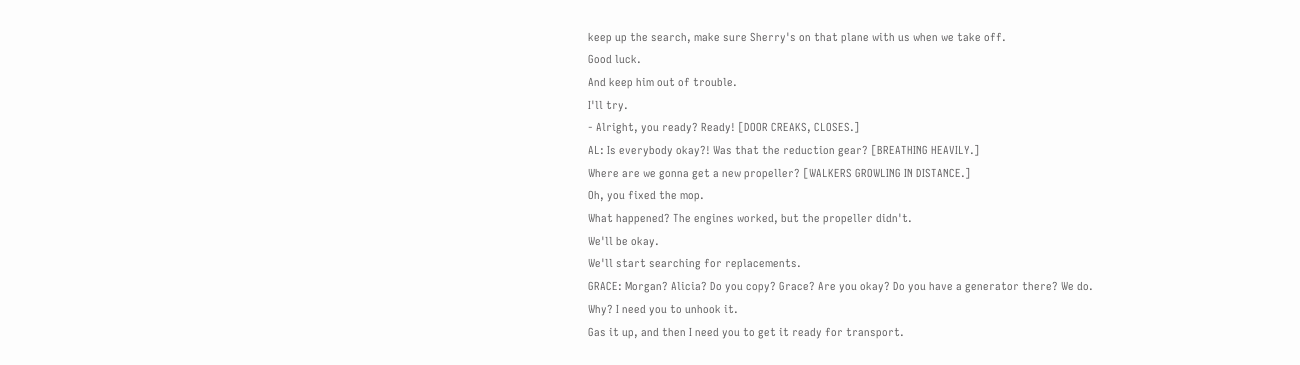keep up the search, make sure Sherry's on that plane with us when we take off.
Good luck.
And keep him out of trouble.
I'll try.
- Alright, you ready? Ready! [DOOR CREAKS, CLOSES.]
AL: Is everybody okay?! Was that the reduction gear? [BREATHING HEAVILY.]
Where are we gonna get a new propeller? [WALKERS GROWLING IN DISTANCE.]
Oh, you fixed the mop.
What happened? The engines worked, but the propeller didn't.
We'll be okay.
We'll start searching for replacements.
GRACE: Morgan? Alicia? Do you copy? Grace? Are you okay? Do you have a generator there? We do.
Why? I need you to unhook it.
Gas it up, and then I need you to get it ready for transport.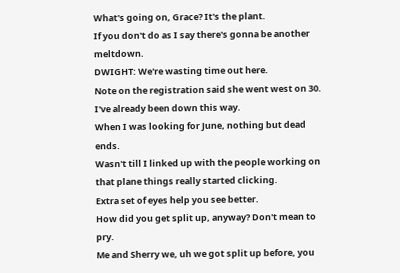What's going on, Grace? It's the plant.
If you don't do as I say there's gonna be another meltdown.
DWIGHT: We're wasting time out here.
Note on the registration said she went west on 30.
I've already been down this way.
When I was looking for June, nothing but dead ends.
Wasn't till I linked up with the people working on that plane things really started clicking.
Extra set of eyes help you see better.
How did you get split up, anyway? Don't mean to pry.
Me and Sherry we, uh we got split up before, you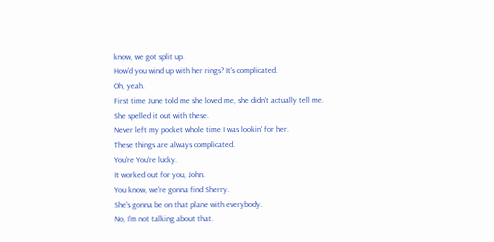know, we got split up.
How'd you wind up with her rings? It's complicated.
Oh, yeah.
First time June told me she loved me, she didn't actually tell me.
She spelled it out with these.
Never left my pocket whole time I was lookin' for her.
These things are always complicated.
You're You're lucky.
It worked out for you, John.
You know, we're gonna find Sherry.
She's gonna be on that plane with everybody.
No, I'm not talking about that.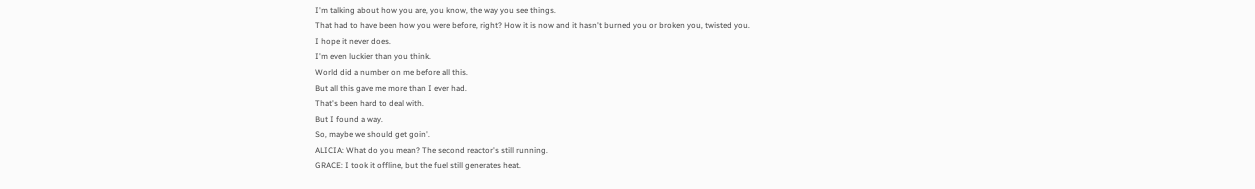I'm talking about how you are, you know, the way you see things.
That had to have been how you were before, right? How it is now and it hasn't burned you or broken you, twisted you.
I hope it never does.
I'm even luckier than you think.
World did a number on me before all this.
But all this gave me more than I ever had.
That's been hard to deal with.
But I found a way.
So, maybe we should get goin'.
ALICIA: What do you mean? The second reactor's still running.
GRACE: I took it offline, but the fuel still generates heat.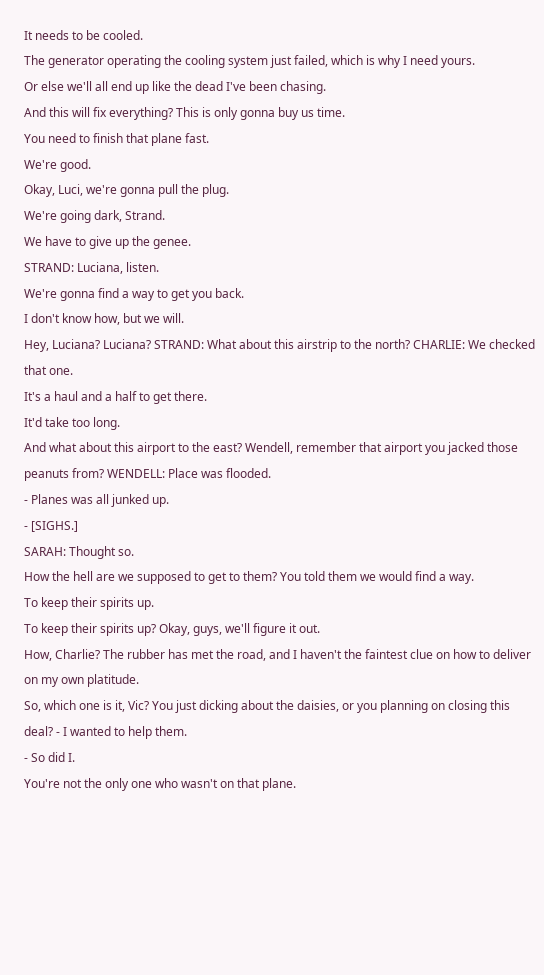It needs to be cooled.
The generator operating the cooling system just failed, which is why I need yours.
Or else we'll all end up like the dead I've been chasing.
And this will fix everything? This is only gonna buy us time.
You need to finish that plane fast.
We're good.
Okay, Luci, we're gonna pull the plug.
We're going dark, Strand.
We have to give up the genee.
STRAND: Luciana, listen.
We're gonna find a way to get you back.
I don't know how, but we will.
Hey, Luciana? Luciana? STRAND: What about this airstrip to the north? CHARLIE: We checked that one.
It's a haul and a half to get there.
It'd take too long.
And what about this airport to the east? Wendell, remember that airport you jacked those peanuts from? WENDELL: Place was flooded.
- Planes was all junked up.
- [SIGHS.]
SARAH: Thought so.
How the hell are we supposed to get to them? You told them we would find a way.
To keep their spirits up.
To keep their spirits up? Okay, guys, we'll figure it out.
How, Charlie? The rubber has met the road, and I haven't the faintest clue on how to deliver on my own platitude.
So, which one is it, Vic? You just dicking about the daisies, or you planning on closing this deal? - I wanted to help them.
- So did I.
You're not the only one who wasn't on that plane.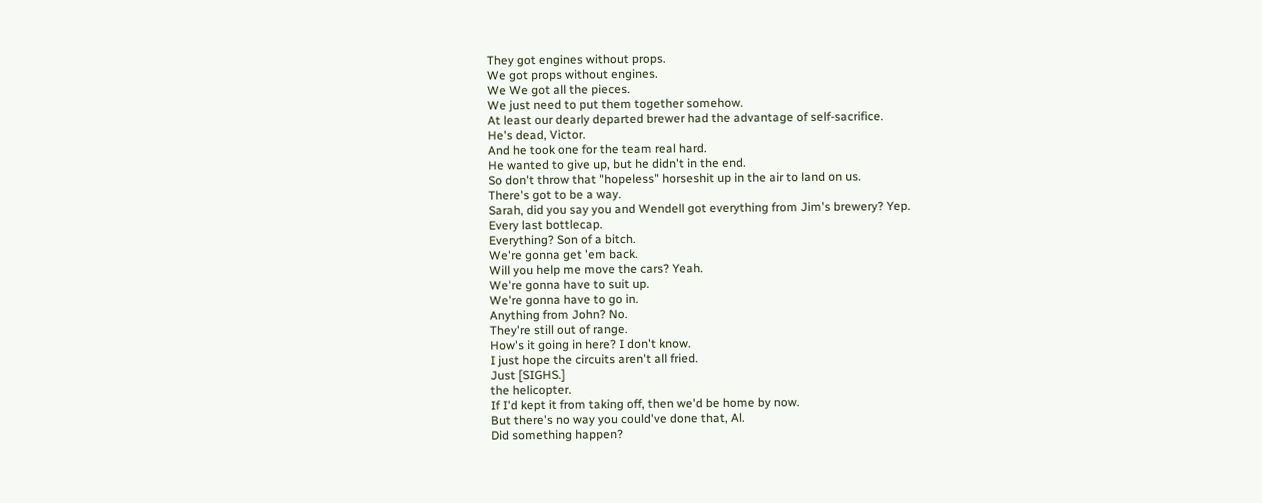They got engines without props.
We got props without engines.
We We got all the pieces.
We just need to put them together somehow.
At least our dearly departed brewer had the advantage of self-sacrifice.
He's dead, Victor.
And he took one for the team real hard.
He wanted to give up, but he didn't in the end.
So don't throw that "hopeless" horseshit up in the air to land on us.
There's got to be a way.
Sarah, did you say you and Wendell got everything from Jim's brewery? Yep.
Every last bottlecap.
Everything? Son of a bitch.
We're gonna get 'em back.
Will you help me move the cars? Yeah.
We're gonna have to suit up.
We're gonna have to go in.
Anything from John? No.
They're still out of range.
How's it going in here? I don't know.
I just hope the circuits aren't all fried.
Just [SIGHS.]
the helicopter.
If I'd kept it from taking off, then we'd be home by now.
But there's no way you could've done that, Al.
Did something happen?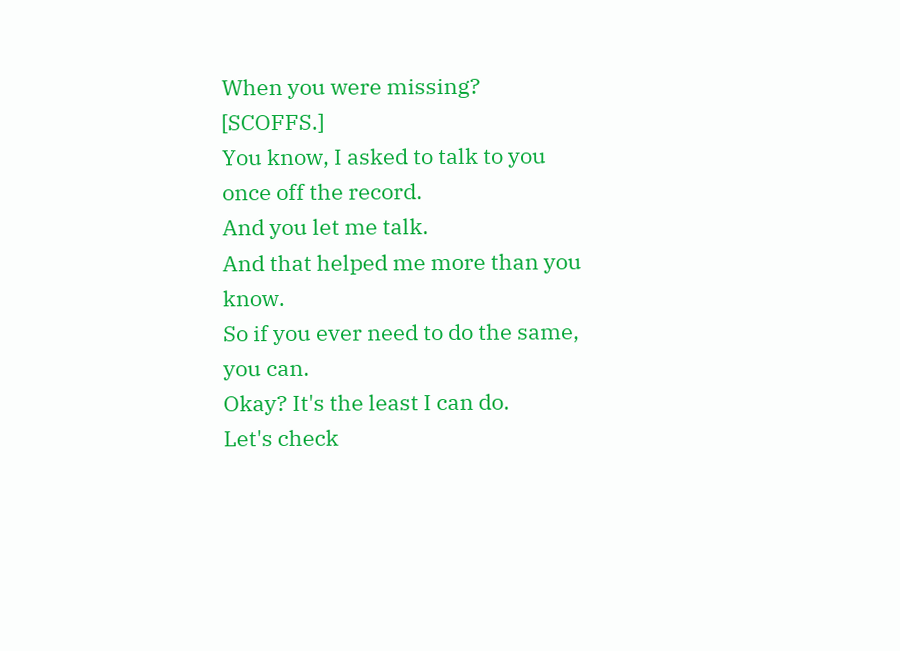When you were missing? [SCOFFS.]
You know, I asked to talk to you once off the record.
And you let me talk.
And that helped me more than you know.
So if you ever need to do the same, you can.
Okay? It's the least I can do.
Let's check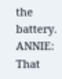the battery.
ANNIE: That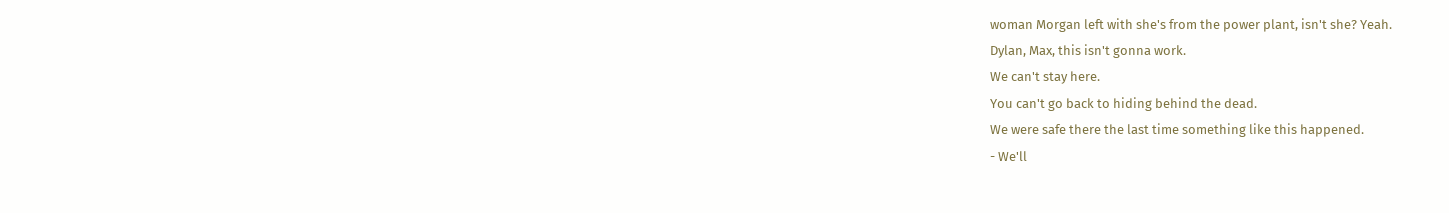woman Morgan left with she's from the power plant, isn't she? Yeah.
Dylan, Max, this isn't gonna work.
We can't stay here.
You can't go back to hiding behind the dead.
We were safe there the last time something like this happened.
- We'll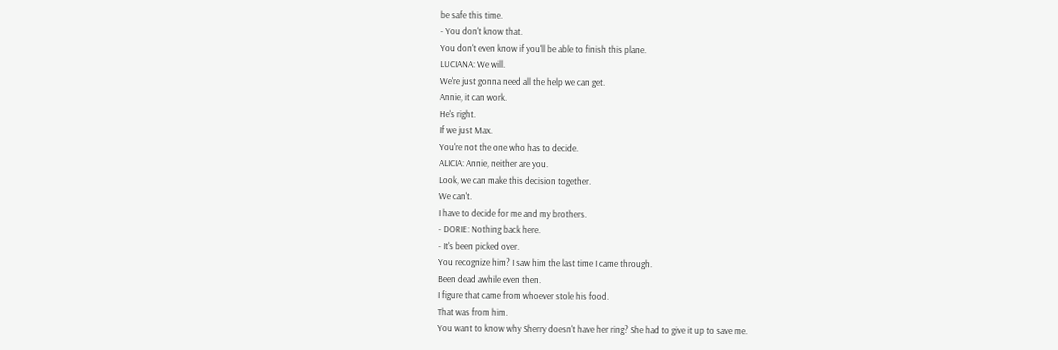be safe this time.
- You don't know that.
You don't even know if you'll be able to finish this plane.
LUCIANA: We will.
We're just gonna need all the help we can get.
Annie, it can work.
He's right.
If we just Max.
You're not the one who has to decide.
ALICIA: Annie, neither are you.
Look, we can make this decision together.
We can't.
I have to decide for me and my brothers.
- DORIE: Nothing back here.
- It's been picked over.
You recognize him? I saw him the last time I came through.
Been dead awhile even then.
I figure that came from whoever stole his food.
That was from him.
You want to know why Sherry doesn't have her ring? She had to give it up to save me.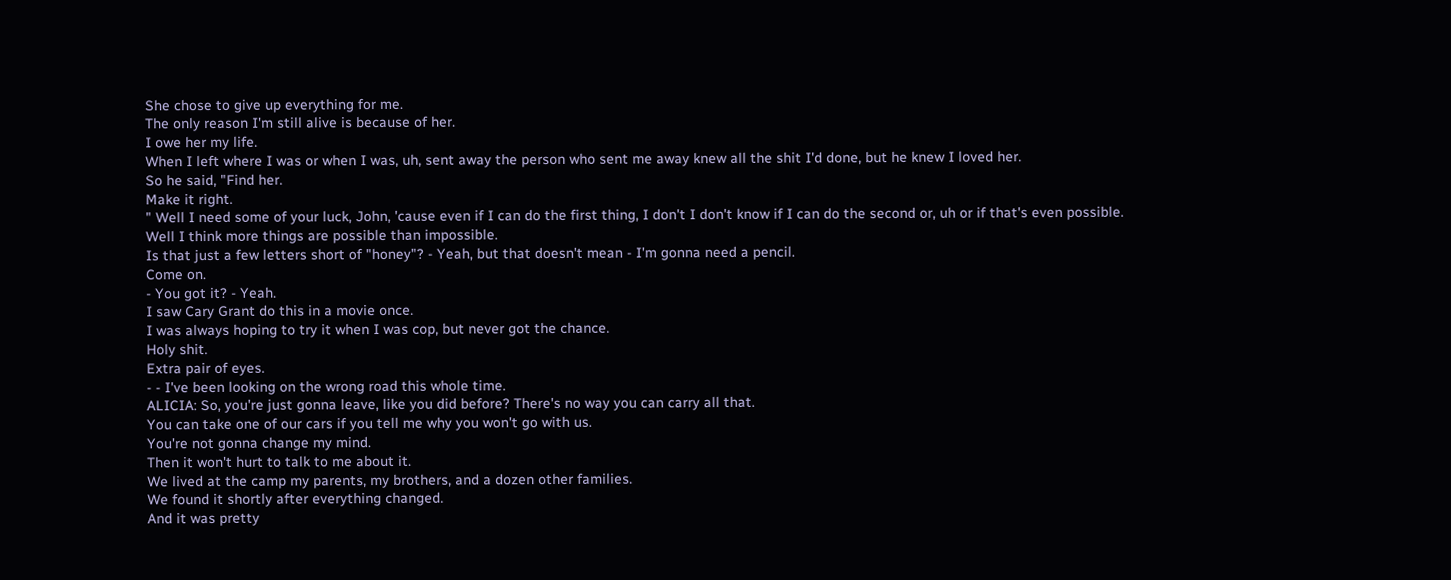She chose to give up everything for me.
The only reason I'm still alive is because of her.
I owe her my life.
When I left where I was or when I was, uh, sent away the person who sent me away knew all the shit I'd done, but he knew I loved her.
So he said, "Find her.
Make it right.
" Well I need some of your luck, John, 'cause even if I can do the first thing, I don't I don't know if I can do the second or, uh or if that's even possible.
Well I think more things are possible than impossible.
Is that just a few letters short of "honey"? - Yeah, but that doesn't mean - I'm gonna need a pencil.
Come on.
- You got it? - Yeah.
I saw Cary Grant do this in a movie once.
I was always hoping to try it when I was cop, but never got the chance.
Holy shit.
Extra pair of eyes.
- - I've been looking on the wrong road this whole time.
ALICIA: So, you're just gonna leave, like you did before? There's no way you can carry all that.
You can take one of our cars if you tell me why you won't go with us.
You're not gonna change my mind.
Then it won't hurt to talk to me about it.
We lived at the camp my parents, my brothers, and a dozen other families.
We found it shortly after everything changed.
And it was pretty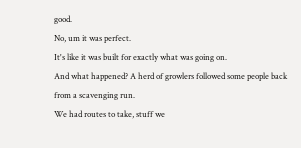good.
No, um it was perfect.
It's like it was built for exactly what was going on.
And what happened? A herd of growlers followed some people back from a scavenging run.
We had routes to take, stuff we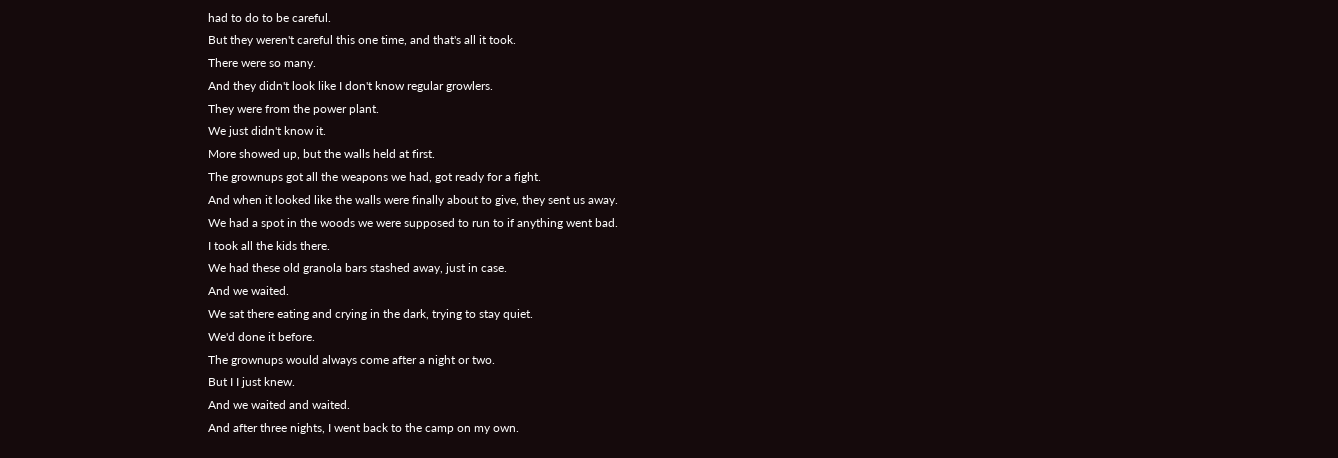had to do to be careful.
But they weren't careful this one time, and that's all it took.
There were so many.
And they didn't look like I don't know regular growlers.
They were from the power plant.
We just didn't know it.
More showed up, but the walls held at first.
The grownups got all the weapons we had, got ready for a fight.
And when it looked like the walls were finally about to give, they sent us away.
We had a spot in the woods we were supposed to run to if anything went bad.
I took all the kids there.
We had these old granola bars stashed away, just in case.
And we waited.
We sat there eating and crying in the dark, trying to stay quiet.
We'd done it before.
The grownups would always come after a night or two.
But I I just knew.
And we waited and waited.
And after three nights, I went back to the camp on my own.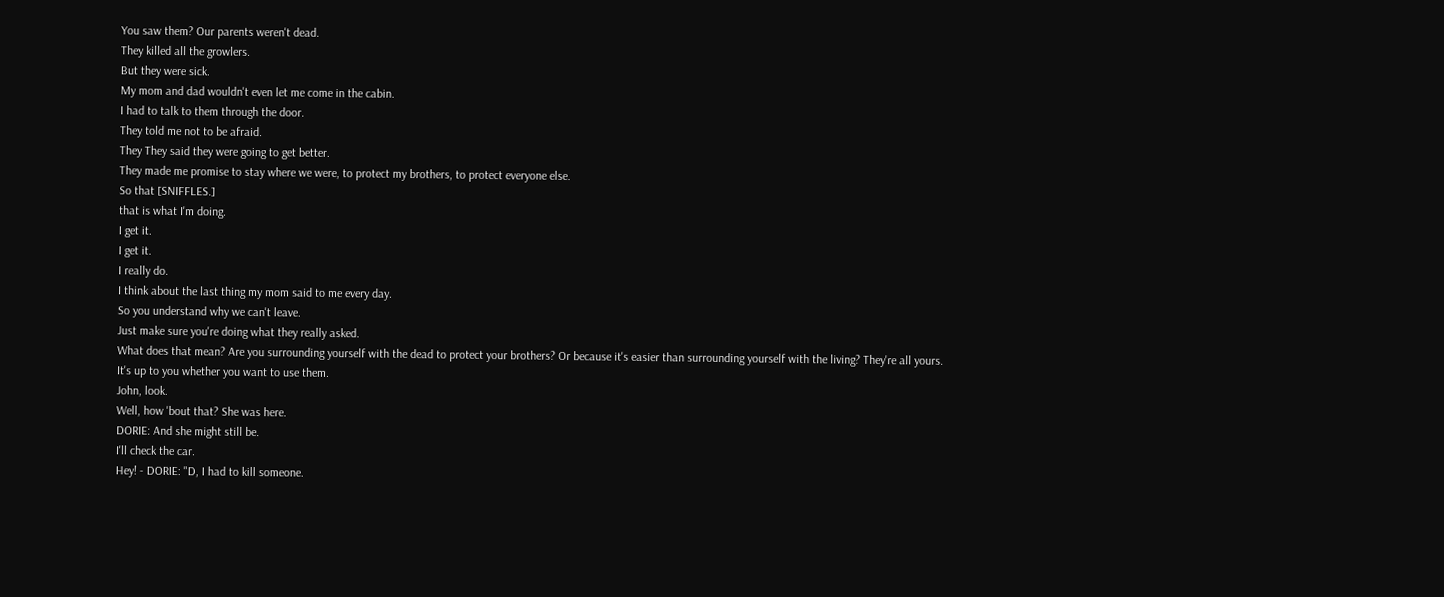You saw them? Our parents weren't dead.
They killed all the growlers.
But they were sick.
My mom and dad wouldn't even let me come in the cabin.
I had to talk to them through the door.
They told me not to be afraid.
They They said they were going to get better.
They made me promise to stay where we were, to protect my brothers, to protect everyone else.
So that [SNIFFLES.]
that is what I'm doing.
I get it.
I get it.
I really do.
I think about the last thing my mom said to me every day.
So you understand why we can't leave.
Just make sure you're doing what they really asked.
What does that mean? Are you surrounding yourself with the dead to protect your brothers? Or because it's easier than surrounding yourself with the living? They're all yours.
It's up to you whether you want to use them.
John, look.
Well, how 'bout that? She was here.
DORIE: And she might still be.
I'll check the car.
Hey! - DORIE: "D, I had to kill someone.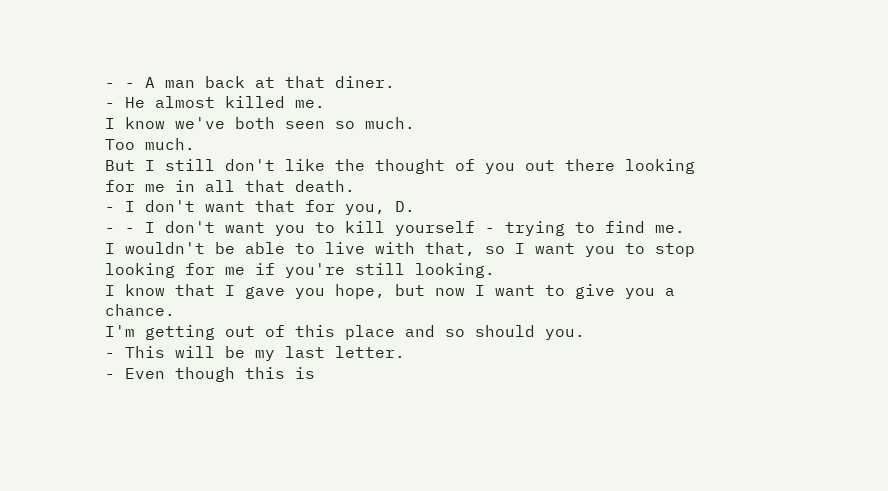- - A man back at that diner.
- He almost killed me.
I know we've both seen so much.
Too much.
But I still don't like the thought of you out there looking for me in all that death.
- I don't want that for you, D.
- - I don't want you to kill yourself - trying to find me.
I wouldn't be able to live with that, so I want you to stop looking for me if you're still looking.
I know that I gave you hope, but now I want to give you a chance.
I'm getting out of this place and so should you.
- This will be my last letter.
- Even though this is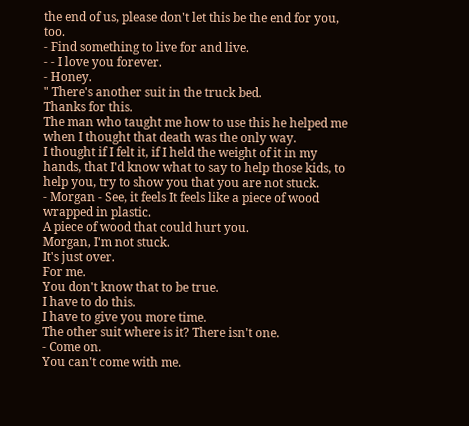the end of us, please don't let this be the end for you, too.
- Find something to live for and live.
- - I love you forever.
- Honey.
" There's another suit in the truck bed.
Thanks for this.
The man who taught me how to use this he helped me when I thought that death was the only way.
I thought if I felt it, if I held the weight of it in my hands, that I'd know what to say to help those kids, to help you, try to show you that you are not stuck.
- Morgan - See, it feels It feels like a piece of wood wrapped in plastic.
A piece of wood that could hurt you.
Morgan, I'm not stuck.
It's just over.
For me.
You don't know that to be true.
I have to do this.
I have to give you more time.
The other suit where is it? There isn't one.
- Come on.
You can't come with me.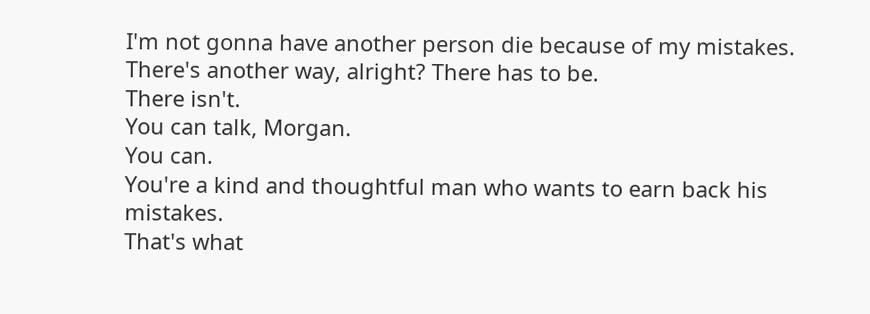I'm not gonna have another person die because of my mistakes.
There's another way, alright? There has to be.
There isn't.
You can talk, Morgan.
You can.
You're a kind and thoughtful man who wants to earn back his mistakes.
That's what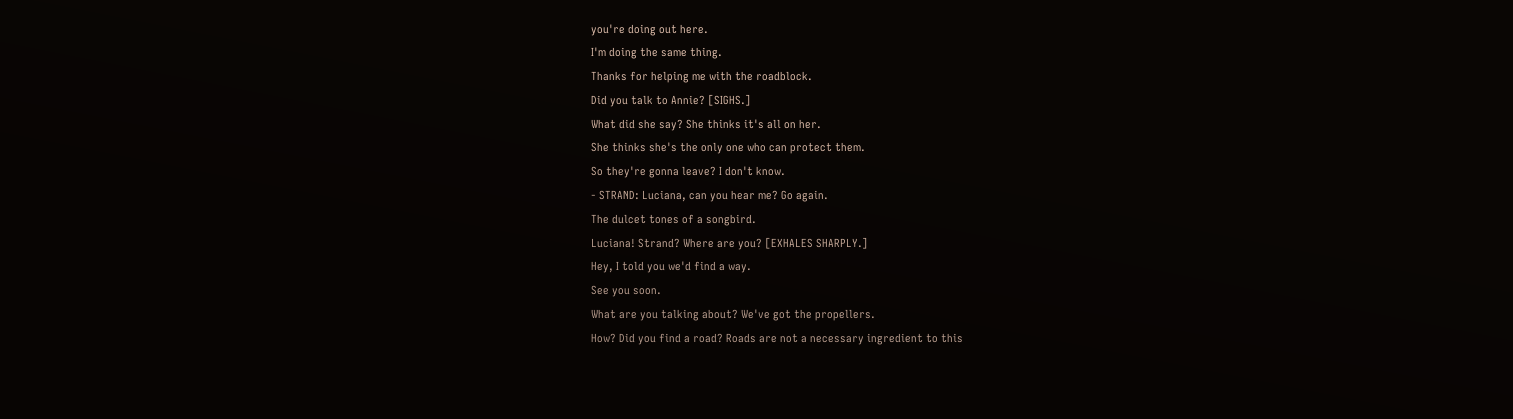you're doing out here.
I'm doing the same thing.
Thanks for helping me with the roadblock.
Did you talk to Annie? [SIGHS.]
What did she say? She thinks it's all on her.
She thinks she's the only one who can protect them.
So they're gonna leave? I don't know.
- STRAND: Luciana, can you hear me? Go again.
The dulcet tones of a songbird.
Luciana! Strand? Where are you? [EXHALES SHARPLY.]
Hey, I told you we'd find a way.
See you soon.
What are you talking about? We've got the propellers.
How? Did you find a road? Roads are not a necessary ingredient to this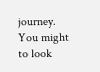journey.
You might to look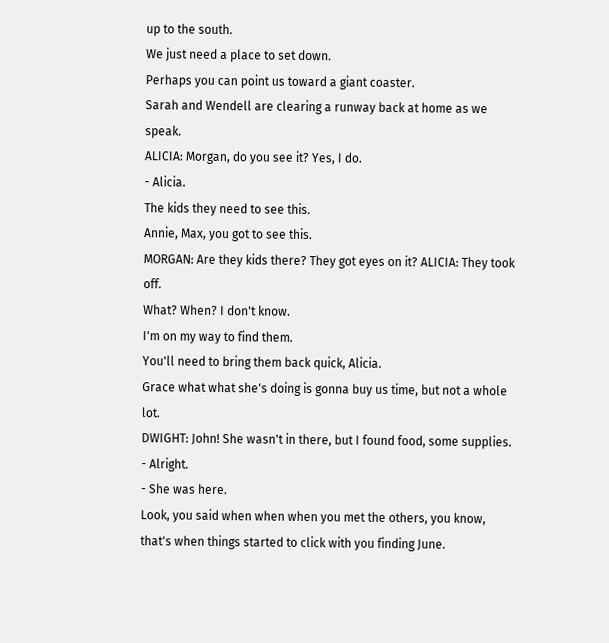up to the south.
We just need a place to set down.
Perhaps you can point us toward a giant coaster.
Sarah and Wendell are clearing a runway back at home as we speak.
ALICIA: Morgan, do you see it? Yes, I do.
- Alicia.
The kids they need to see this.
Annie, Max, you got to see this.
MORGAN: Are they kids there? They got eyes on it? ALICIA: They took off.
What? When? I don't know.
I'm on my way to find them.
You'll need to bring them back quick, Alicia.
Grace what what she's doing is gonna buy us time, but not a whole lot.
DWIGHT: John! She wasn't in there, but I found food, some supplies.
- Alright.
- She was here.
Look, you said when when when you met the others, you know, that's when things started to click with you finding June.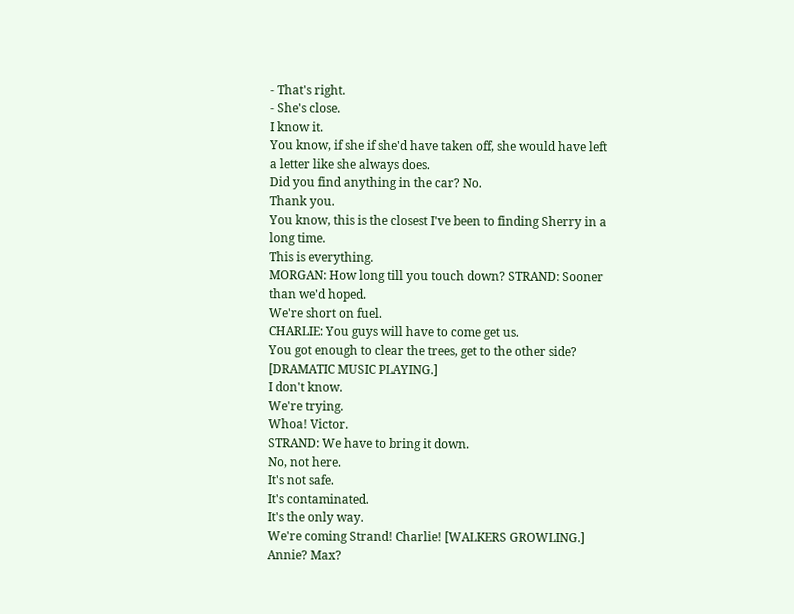- That's right.
- She's close.
I know it.
You know, if she if she'd have taken off, she would have left a letter like she always does.
Did you find anything in the car? No.
Thank you.
You know, this is the closest I've been to finding Sherry in a long time.
This is everything.
MORGAN: How long till you touch down? STRAND: Sooner than we'd hoped.
We're short on fuel.
CHARLIE: You guys will have to come get us.
You got enough to clear the trees, get to the other side? [DRAMATIC MUSIC PLAYING.]
I don't know.
We're trying.
Whoa! Victor.
STRAND: We have to bring it down.
No, not here.
It's not safe.
It's contaminated.
It's the only way.
We're coming Strand! Charlie! [WALKERS GROWLING.]
Annie? Max?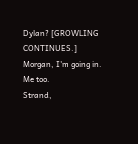Dylan? [GROWLING CONTINUES.]
Morgan, I'm going in.
Me too.
Strand,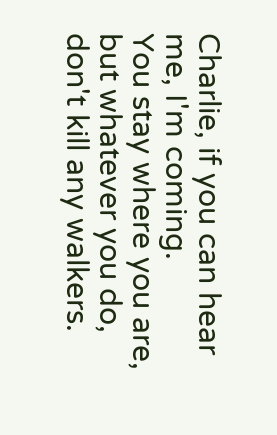Charlie, if you can hear me, I'm coming.
You stay where you are, but whatever you do, don't kill any walkers.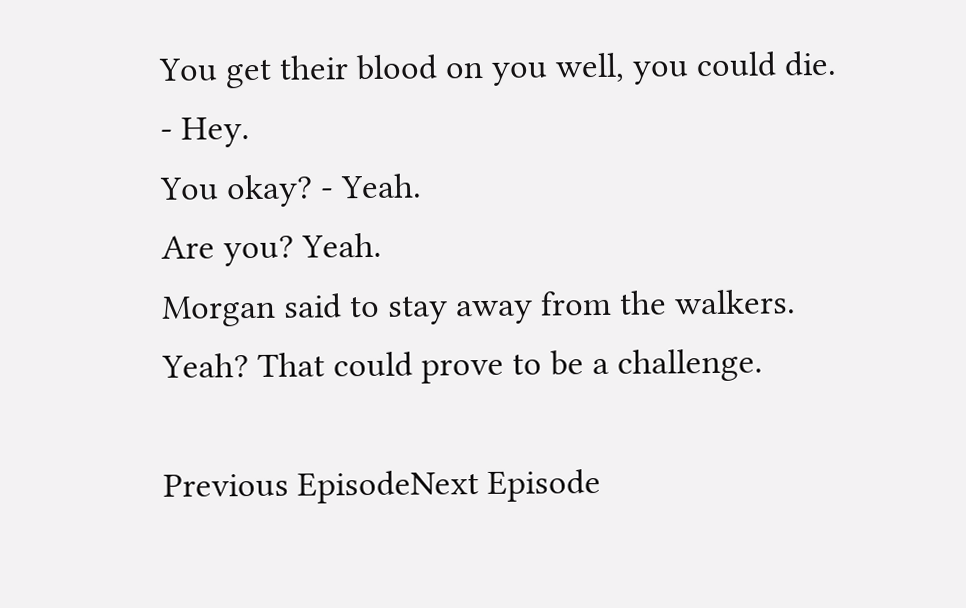You get their blood on you well, you could die.
- Hey.
You okay? - Yeah.
Are you? Yeah.
Morgan said to stay away from the walkers.
Yeah? That could prove to be a challenge.

Previous EpisodeNext Episode